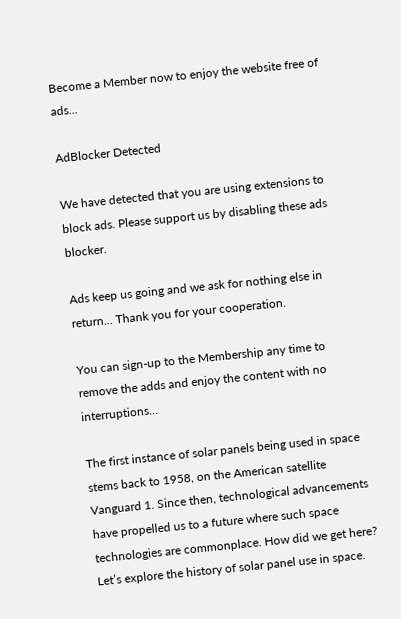Become a Member now to enjoy the website free of ads...

AdBlocker Detected

We have detected that you are using extensions to block ads. Please support us by disabling these ads blocker.

Ads keep us going and we ask for nothing else in return... Thank you for your cooperation.

You can sign-up to the Membership any time to remove the adds and enjoy the content with no interruptions…

The first instance of solar panels being used in space stems back to 1958, on the American satellite Vanguard 1. Since then, technological advancements have propelled us to a future where such space technologies are commonplace. How did we get here? Let’s explore the history of solar panel use in space.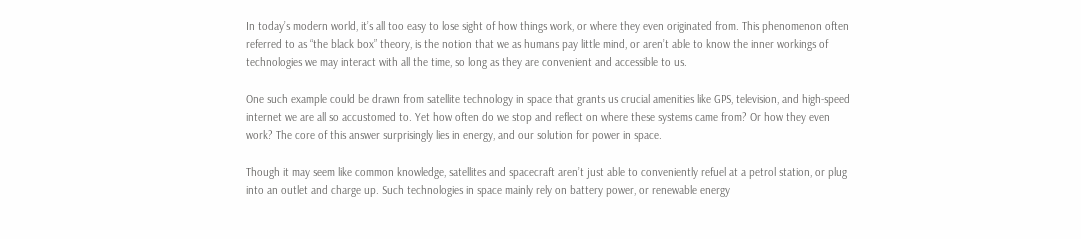In today’s modern world, it’s all too easy to lose sight of how things work, or where they even originated from. This phenomenon often referred to as “the black box” theory, is the notion that we as humans pay little mind, or aren’t able to know the inner workings of technologies we may interact with all the time, so long as they are convenient and accessible to us.

One such example could be drawn from satellite technology in space that grants us crucial amenities like GPS, television, and high-speed internet we are all so accustomed to. Yet how often do we stop and reflect on where these systems came from? Or how they even work? The core of this answer surprisingly lies in energy, and our solution for power in space.

Though it may seem like common knowledge, satellites and spacecraft aren’t just able to conveniently refuel at a petrol station, or plug into an outlet and charge up. Such technologies in space mainly rely on battery power, or renewable energy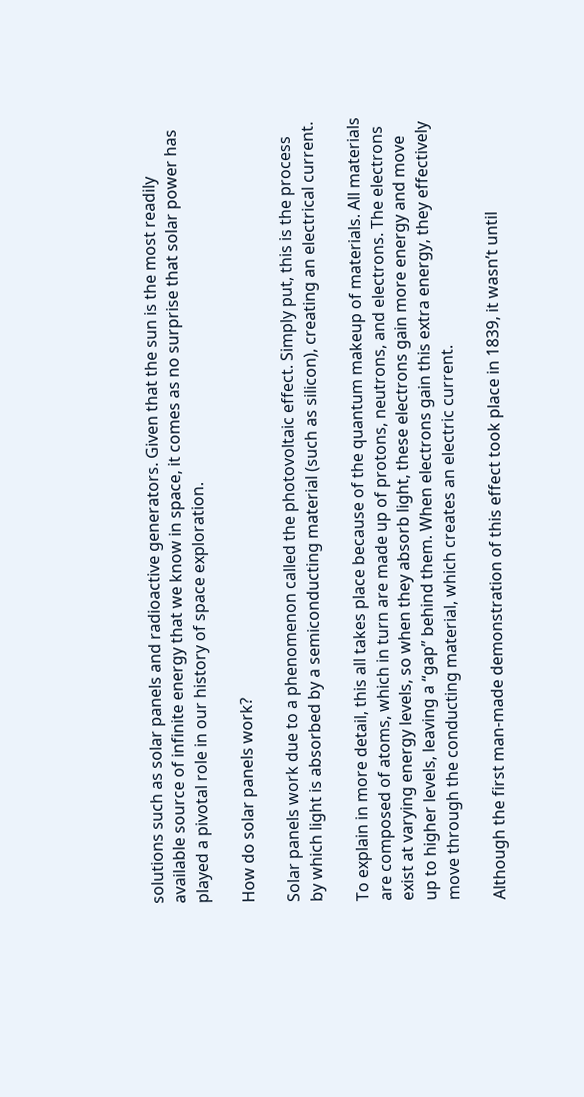solutions such as solar panels and radioactive generators. Given that the sun is the most readily available source of infinite energy that we know in space, it comes as no surprise that solar power has played a pivotal role in our history of space exploration.

How do solar panels work?

Solar panels work due to a phenomenon called the photovoltaic effect. Simply put, this is the process by which light is absorbed by a semiconducting material (such as silicon), creating an electrical current.

To explain in more detail, this all takes place because of the quantum makeup of materials. All materials are composed of atoms, which in turn are made up of protons, neutrons, and electrons. The electrons exist at varying energy levels, so when they absorb light, these electrons gain more energy and move up to higher levels, leaving a “gap” behind them. When electrons gain this extra energy, they effectively move through the conducting material, which creates an electric current.

Although the first man-made demonstration of this effect took place in 1839, it wasn’t until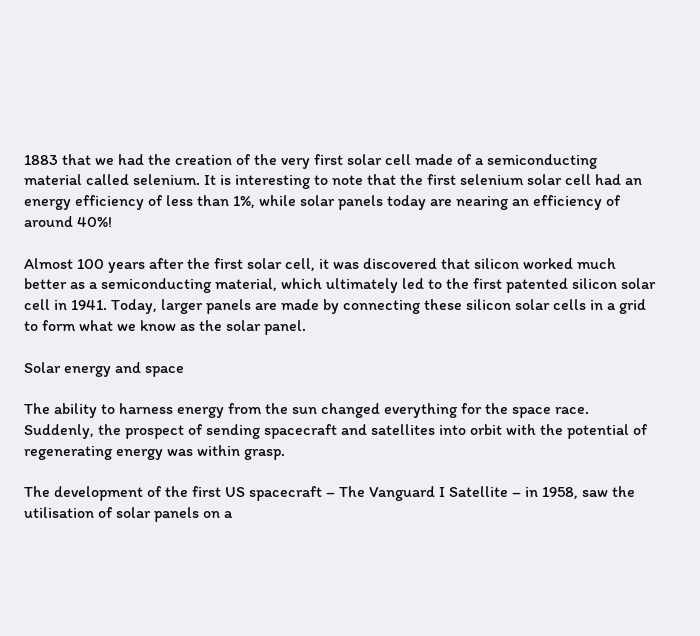1883 that we had the creation of the very first solar cell made of a semiconducting material called selenium. It is interesting to note that the first selenium solar cell had an energy efficiency of less than 1%, while solar panels today are nearing an efficiency of around 40%!

Almost 100 years after the first solar cell, it was discovered that silicon worked much better as a semiconducting material, which ultimately led to the first patented silicon solar cell in 1941. Today, larger panels are made by connecting these silicon solar cells in a grid to form what we know as the solar panel.

Solar energy and space

The ability to harness energy from the sun changed everything for the space race. Suddenly, the prospect of sending spacecraft and satellites into orbit with the potential of regenerating energy was within grasp.

The development of the first US spacecraft – The Vanguard I Satellite – in 1958, saw the utilisation of solar panels on a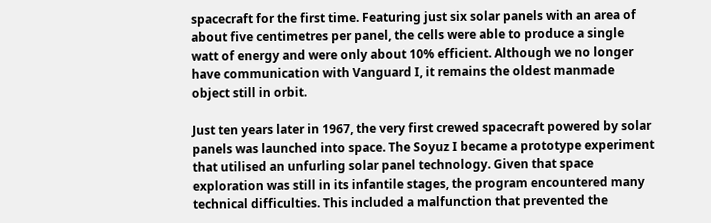spacecraft for the first time. Featuring just six solar panels with an area of about five centimetres per panel, the cells were able to produce a single watt of energy and were only about 10% efficient. Although we no longer have communication with Vanguard I, it remains the oldest manmade object still in orbit.

Just ten years later in 1967, the very first crewed spacecraft powered by solar panels was launched into space. The Soyuz I became a prototype experiment that utilised an unfurling solar panel technology. Given that space exploration was still in its infantile stages, the program encountered many technical difficulties. This included a malfunction that prevented the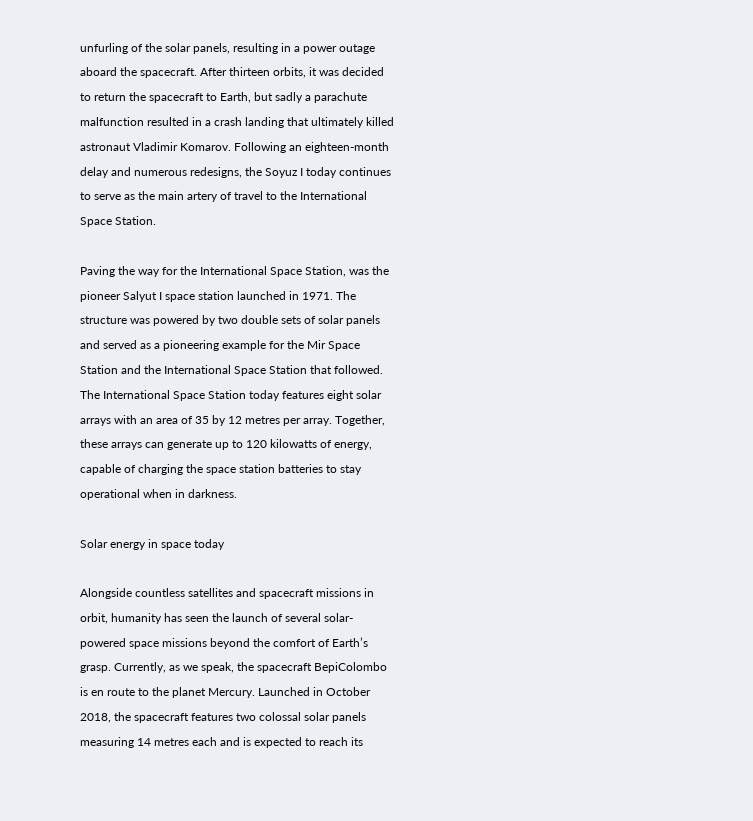unfurling of the solar panels, resulting in a power outage aboard the spacecraft. After thirteen orbits, it was decided to return the spacecraft to Earth, but sadly a parachute malfunction resulted in a crash landing that ultimately killed astronaut Vladimir Komarov. Following an eighteen-month delay and numerous redesigns, the Soyuz I today continues to serve as the main artery of travel to the International Space Station.

Paving the way for the International Space Station, was the pioneer Salyut I space station launched in 1971. The structure was powered by two double sets of solar panels and served as a pioneering example for the Mir Space Station and the International Space Station that followed. The International Space Station today features eight solar arrays with an area of 35 by 12 metres per array. Together, these arrays can generate up to 120 kilowatts of energy, capable of charging the space station batteries to stay operational when in darkness.

Solar energy in space today

Alongside countless satellites and spacecraft missions in orbit, humanity has seen the launch of several solar-powered space missions beyond the comfort of Earth’s grasp. Currently, as we speak, the spacecraft BepiColombo is en route to the planet Mercury. Launched in October 2018, the spacecraft features two colossal solar panels measuring 14 metres each and is expected to reach its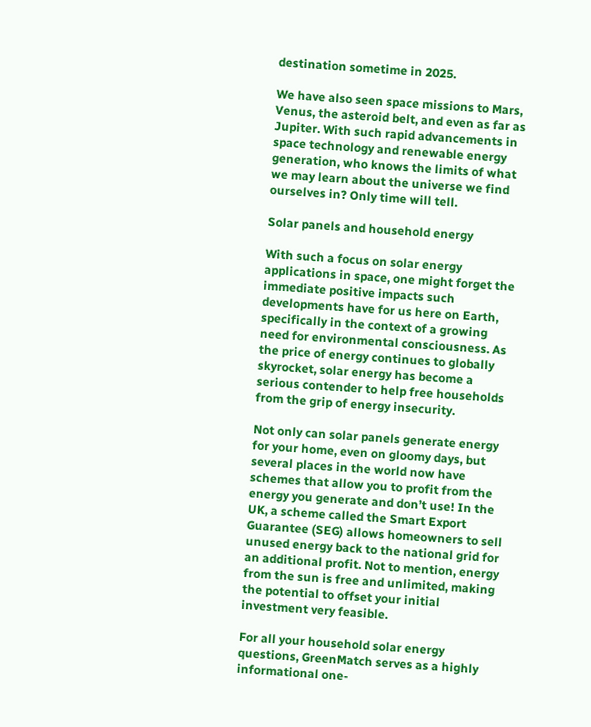destination sometime in 2025.

We have also seen space missions to Mars, Venus, the asteroid belt, and even as far as Jupiter. With such rapid advancements in space technology and renewable energy generation, who knows the limits of what we may learn about the universe we find ourselves in? Only time will tell.

Solar panels and household energy

With such a focus on solar energy applications in space, one might forget the immediate positive impacts such developments have for us here on Earth, specifically in the context of a growing need for environmental consciousness. As the price of energy continues to globally skyrocket, solar energy has become a serious contender to help free households from the grip of energy insecurity.

Not only can solar panels generate energy for your home, even on gloomy days, but several places in the world now have schemes that allow you to profit from the energy you generate and don’t use! In the UK, a scheme called the Smart Export Guarantee (SEG) allows homeowners to sell unused energy back to the national grid for an additional profit. Not to mention, energy from the sun is free and unlimited, making the potential to offset your initial investment very feasible.

For all your household solar energy questions, GreenMatch serves as a highly informational one-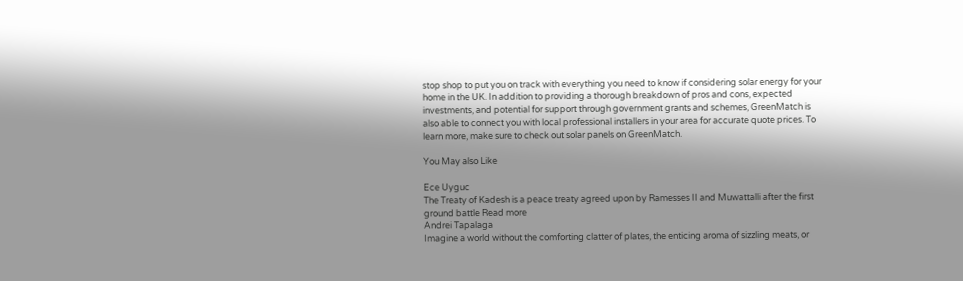stop shop to put you on track with everything you need to know if considering solar energy for your home in the UK. In addition to providing a thorough breakdown of pros and cons, expected investments, and potential for support through government grants and schemes, GreenMatch is also able to connect you with local professional installers in your area for accurate quote prices. To learn more, make sure to check out solar panels on GreenMatch.

You May also Like

Ece Uyguc
The Treaty of Kadesh is a peace treaty agreed upon by Ramesses II and Muwattalli after the first ground battle Read more
Andrei Tapalaga
Imagine a world without the comforting clatter of plates, the enticing aroma of sizzling meats, or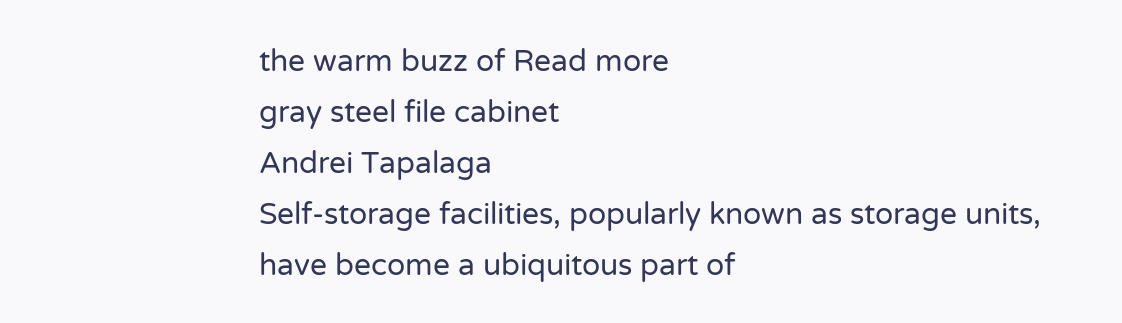the warm buzz of Read more
gray steel file cabinet
Andrei Tapalaga
Self-storage facilities, popularly known as storage units, have become a ubiquitous part of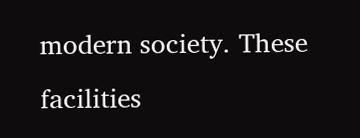modern society. These facilities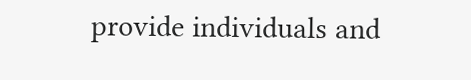provide individuals and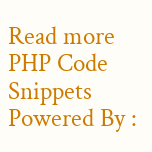Read more
PHP Code Snippets Powered By :